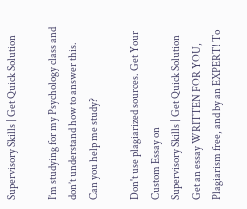Supervisory Skills | Get Quick Solution

I’m studying for my Psychology class and don’t understand how to answer this. Can you help me study?

Don't use plagiarized sources. Get Your Custom Essay on
Supervisory Skills | Get Quick Solution
Get an essay WRITTEN FOR YOU, Plagiarism free, and by an EXPERT! To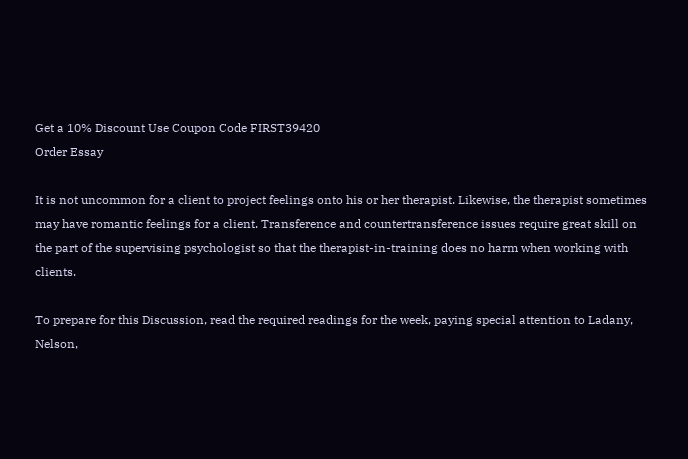Get a 10% Discount Use Coupon Code FIRST39420
Order Essay

It is not uncommon for a client to project feelings onto his or her therapist. Likewise, the therapist sometimes may have romantic feelings for a client. Transference and countertransference issues require great skill on the part of the supervising psychologist so that the therapist-in-training does no harm when working with clients.

To prepare for this Discussion, read the required readings for the week, paying special attention to Ladany, Nelson,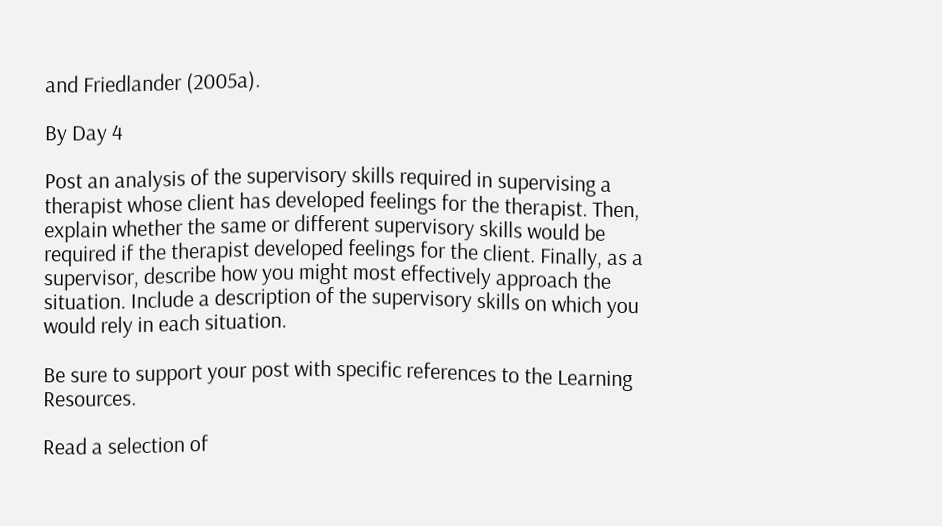and Friedlander (2005a).

By Day 4

Post an analysis of the supervisory skills required in supervising a therapist whose client has developed feelings for the therapist. Then, explain whether the same or different supervisory skills would be required if the therapist developed feelings for the client. Finally, as a supervisor, describe how you might most effectively approach the situation. Include a description of the supervisory skills on which you would rely in each situation.

Be sure to support your post with specific references to the Learning Resources.

Read a selection of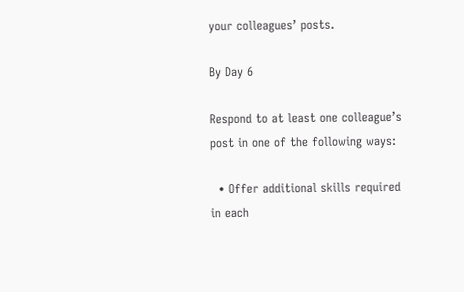your colleagues’ posts.

By Day 6

Respond to at least one colleague’s post in one of the following ways:

  • Offer additional skills required in each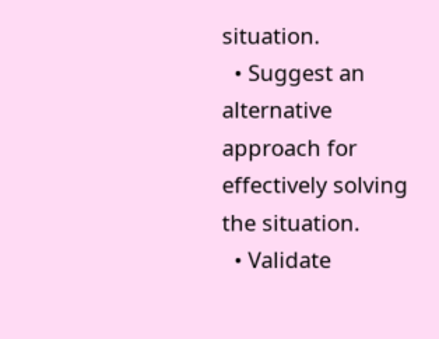situation.
  • Suggest an alternative approach for effectively solving the situation.
  • Validate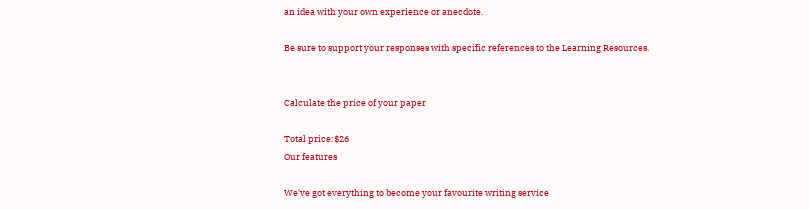an idea with your own experience or anecdote.

Be sure to support your responses with specific references to the Learning Resources.


Calculate the price of your paper

Total price:$26
Our features

We've got everything to become your favourite writing service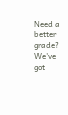Need a better grade?
We've got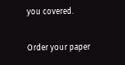you covered.

Order your paper